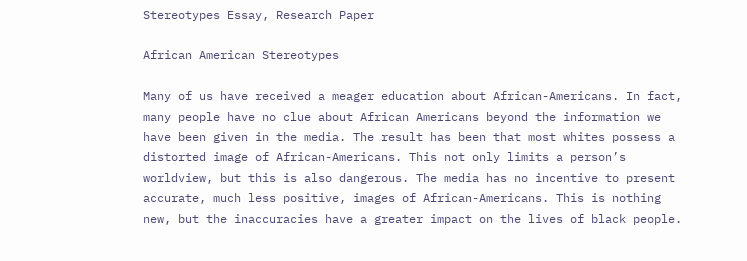Stereotypes Essay, Research Paper

African American Stereotypes

Many of us have received a meager education about African-Americans. In fact, many people have no clue about African Americans beyond the information we have been given in the media. The result has been that most whites possess a distorted image of African-Americans. This not only limits a person’s worldview, but this is also dangerous. The media has no incentive to present accurate, much less positive, images of African-Americans. This is nothing new, but the inaccuracies have a greater impact on the lives of black people.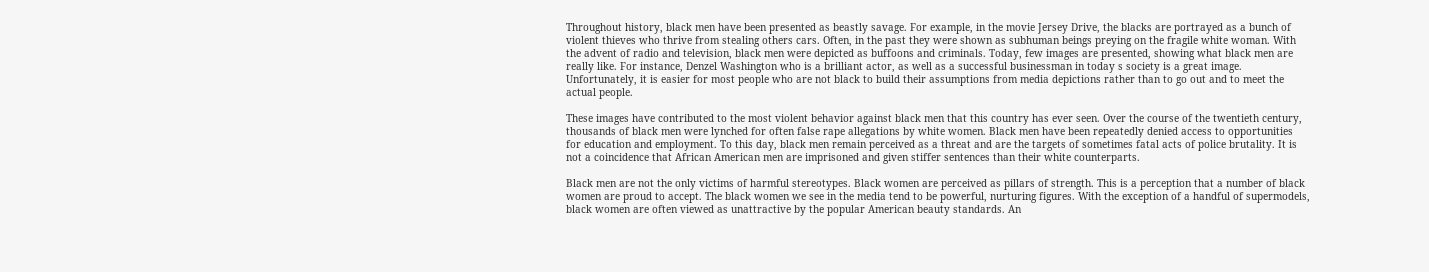Throughout history, black men have been presented as beastly savage. For example, in the movie Jersey Drive, the blacks are portrayed as a bunch of violent thieves who thrive from stealing others cars. Often, in the past they were shown as subhuman beings preying on the fragile white woman. With the advent of radio and television, black men were depicted as buffoons and criminals. Today, few images are presented, showing what black men are really like. For instance, Denzel Washington who is a brilliant actor, as well as a successful businessman in today s society is a great image. Unfortunately, it is easier for most people who are not black to build their assumptions from media depictions rather than to go out and to meet the actual people.

These images have contributed to the most violent behavior against black men that this country has ever seen. Over the course of the twentieth century, thousands of black men were lynched for often false rape allegations by white women. Black men have been repeatedly denied access to opportunities for education and employment. To this day, black men remain perceived as a threat and are the targets of sometimes fatal acts of police brutality. It is not a coincidence that African American men are imprisoned and given stiffer sentences than their white counterparts.

Black men are not the only victims of harmful stereotypes. Black women are perceived as pillars of strength. This is a perception that a number of black women are proud to accept. The black women we see in the media tend to be powerful, nurturing figures. With the exception of a handful of supermodels, black women are often viewed as unattractive by the popular American beauty standards. An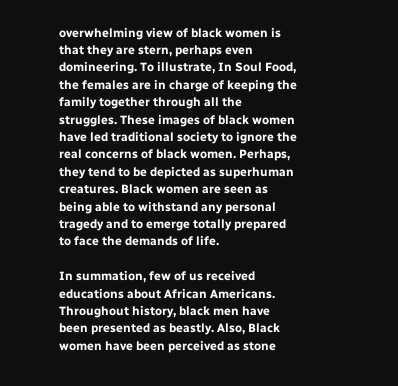overwhelming view of black women is that they are stern, perhaps even domineering. To illustrate, In Soul Food, the females are in charge of keeping the family together through all the struggles. These images of black women have led traditional society to ignore the real concerns of black women. Perhaps, they tend to be depicted as superhuman creatures. Black women are seen as being able to withstand any personal tragedy and to emerge totally prepared to face the demands of life.

In summation, few of us received educations about African Americans. Throughout history, black men have been presented as beastly. Also, Black women have been perceived as stone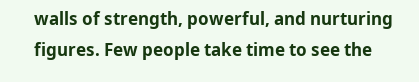walls of strength, powerful, and nurturing figures. Few people take time to see the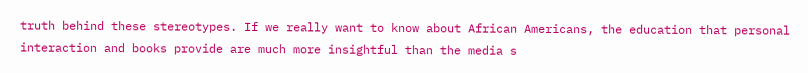truth behind these stereotypes. If we really want to know about African Americans, the education that personal interaction and books provide are much more insightful than the media s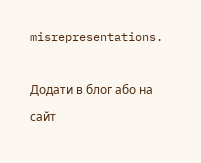misrepresentations.

Додати в блог або на сайт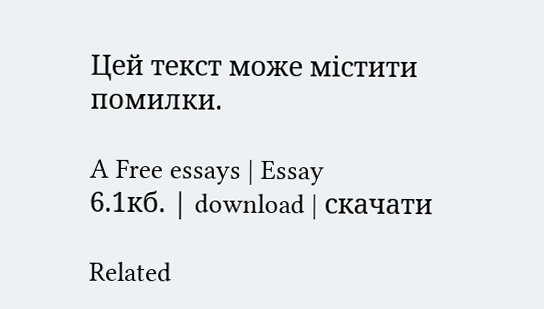Цей текст може містити помилки.

A Free essays | Essay
6.1кб. | download | скачати

Related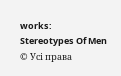works:
Stereotypes Of Men
© Усі права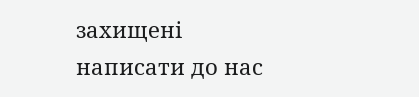захищені
написати до нас